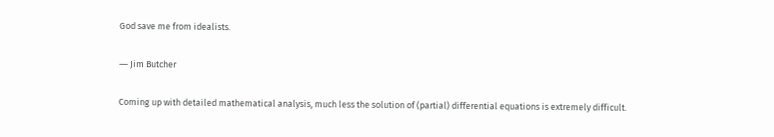God save me from idealists.

― Jim Butcher

Coming up with detailed mathematical analysis, much less the solution of (partial) differential equations is extremely difficult.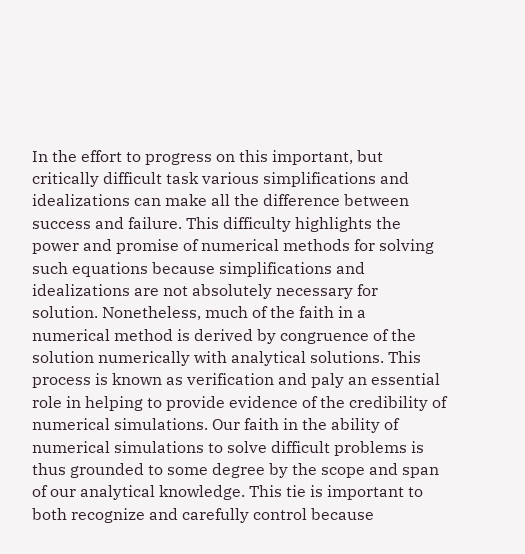In the effort to progress on this important, but critically difficult task various simplifications and idealizations can make all the difference between success and failure. This difficulty highlights the power and promise of numerical methods for solving such equations because simplifications and idealizations are not absolutely necessary for solution. Nonetheless, much of the faith in a numerical method is derived by congruence of the solution numerically with analytical solutions. This process is known as verification and paly an essential role in helping to provide evidence of the credibility of numerical simulations. Our faith in the ability of numerical simulations to solve difficult problems is thus grounded to some degree by the scope and span of our analytical knowledge. This tie is important to both recognize and carefully control because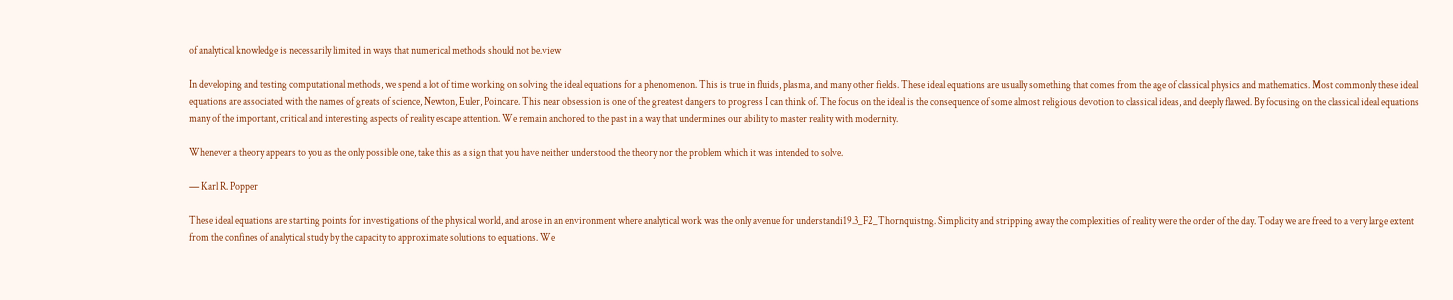of analytical knowledge is necessarily limited in ways that numerical methods should not be.view

In developing and testing computational methods, we spend a lot of time working on solving the ideal equations for a phenomenon. This is true in fluids, plasma, and many other fields. These ideal equations are usually something that comes from the age of classical physics and mathematics. Most commonly these ideal equations are associated with the names of greats of science, Newton, Euler, Poincare. This near obsession is one of the greatest dangers to progress I can think of. The focus on the ideal is the consequence of some almost religious devotion to classical ideas, and deeply flawed. By focusing on the classical ideal equations many of the important, critical and interesting aspects of reality escape attention. We remain anchored to the past in a way that undermines our ability to master reality with modernity.

Whenever a theory appears to you as the only possible one, take this as a sign that you have neither understood the theory nor the problem which it was intended to solve.

― Karl R. Popper

These ideal equations are starting points for investigations of the physical world, and arose in an environment where analytical work was the only avenue for understandi19.3_F2_Thornquistng. Simplicity and stripping away the complexities of reality were the order of the day. Today we are freed to a very large extent from the confines of analytical study by the capacity to approximate solutions to equations. We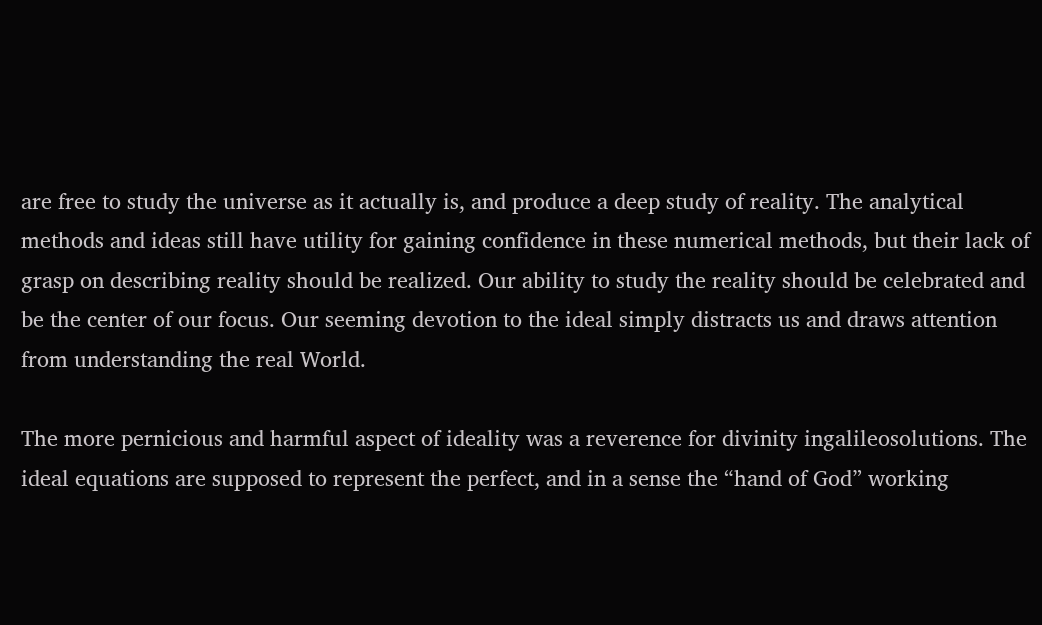are free to study the universe as it actually is, and produce a deep study of reality. The analytical methods and ideas still have utility for gaining confidence in these numerical methods, but their lack of grasp on describing reality should be realized. Our ability to study the reality should be celebrated and be the center of our focus. Our seeming devotion to the ideal simply distracts us and draws attention from understanding the real World.

The more pernicious and harmful aspect of ideality was a reverence for divinity ingalileosolutions. The ideal equations are supposed to represent the perfect, and in a sense the “hand of God” working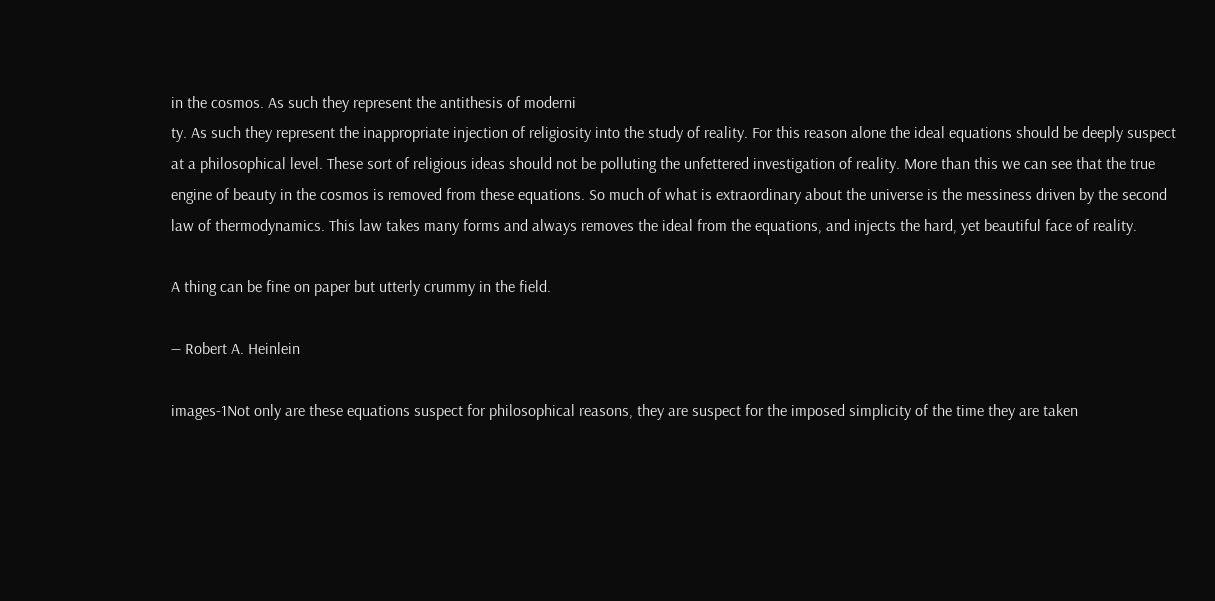in the cosmos. As such they represent the antithesis of moderni
ty. As such they represent the inappropriate injection of religiosity into the study of reality. For this reason alone the ideal equations should be deeply suspect at a philosophical level. These sort of religious ideas should not be polluting the unfettered investigation of reality. More than this we can see that the true engine of beauty in the cosmos is removed from these equations. So much of what is extraordinary about the universe is the messiness driven by the second law of thermodynamics. This law takes many forms and always removes the ideal from the equations, and injects the hard, yet beautiful face of reality.

A thing can be fine on paper but utterly crummy in the field.

― Robert A. Heinlein

images-1Not only are these equations suspect for philosophical reasons, they are suspect for the imposed simplicity of the time they are taken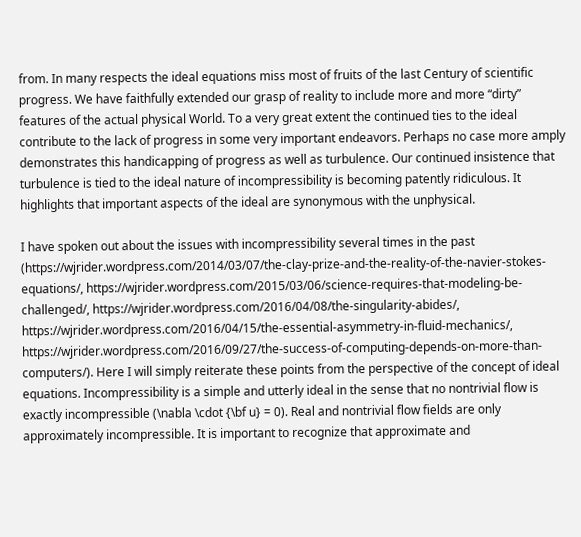from. In many respects the ideal equations miss most of fruits of the last Century of scientific progress. We have faithfully extended our grasp of reality to include more and more “dirty” features of the actual physical World. To a very great extent the continued ties to the ideal contribute to the lack of progress in some very important endeavors. Perhaps no case more amply demonstrates this handicapping of progress as well as turbulence. Our continued insistence that turbulence is tied to the ideal nature of incompressibility is becoming patently ridiculous. It highlights that important aspects of the ideal are synonymous with the unphysical.

I have spoken out about the issues with incompressibility several times in the past (https://wjrider.wordpress.com/2014/03/07/the-clay-prize-and-the-reality-of-the-navier-stokes-equations/, https://wjrider.wordpress.com/2015/03/06/science-requires-that-modeling-be-challenged/, https://wjrider.wordpress.com/2016/04/08/the-singularity-abides/, https://wjrider.wordpress.com/2016/04/15/the-essential-asymmetry-in-fluid-mechanics/, https://wjrider.wordpress.com/2016/09/27/the-success-of-computing-depends-on-more-than-computers/). Here I will simply reiterate these points from the perspective of the concept of ideal equations. Incompressibility is a simple and utterly ideal in the sense that no nontrivial flow is exactly incompressible (\nabla \cdot {\bf u} = 0). Real and nontrivial flow fields are only approximately incompressible. It is important to recognize that approximate and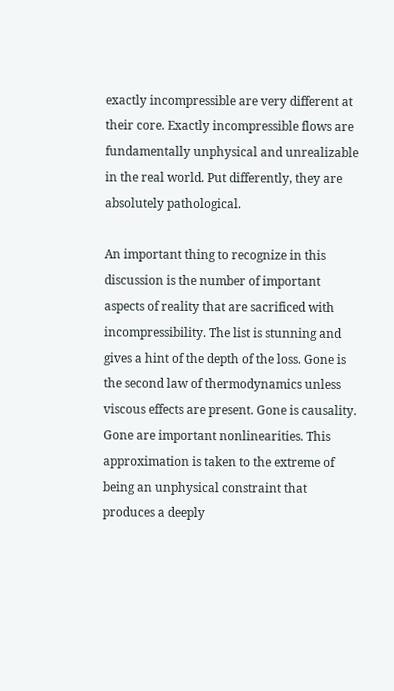exactly incompressible are very different at their core. Exactly incompressible flows are fundamentally unphysical and unrealizable in the real world. Put differently, they are absolutely pathological.

An important thing to recognize in this discussion is the number of important aspects of reality that are sacrificed with incompressibility. The list is stunning and gives a hint of the depth of the loss. Gone is the second law of thermodynamics unless viscous effects are present. Gone is causality. Gone are important nonlinearities. This approximation is taken to the extreme of being an unphysical constraint that produces a deeply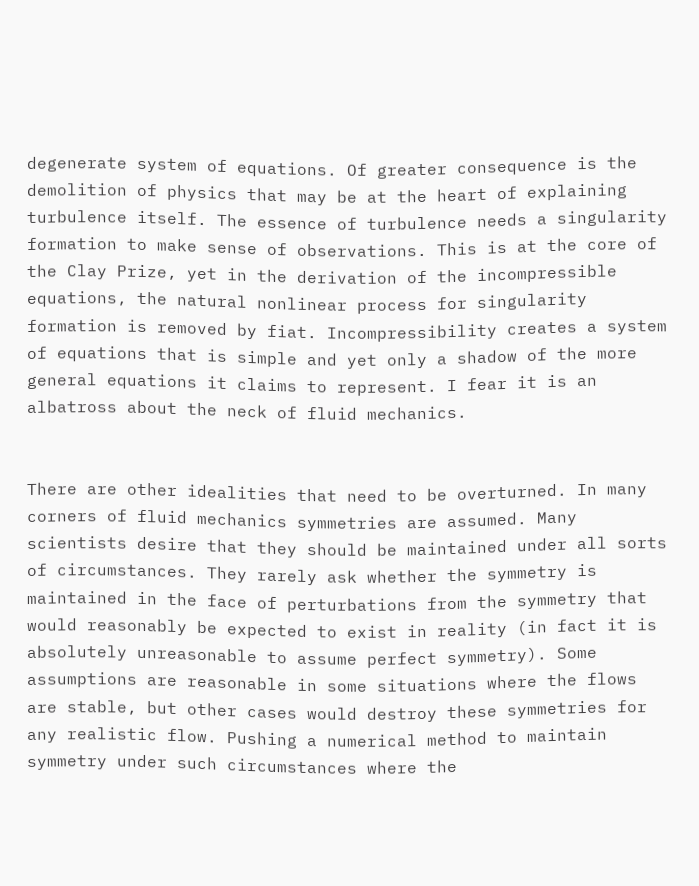degenerate system of equations. Of greater consequence is the demolition of physics that may be at the heart of explaining turbulence itself. The essence of turbulence needs a singularity formation to make sense of observations. This is at the core of the Clay Prize, yet in the derivation of the incompressible equations, the natural nonlinear process for singularity formation is removed by fiat. Incompressibility creates a system of equations that is simple and yet only a shadow of the more general equations it claims to represent. I fear it is an albatross about the neck of fluid mechanics.


There are other idealities that need to be overturned. In many corners of fluid mechanics symmetries are assumed. Many scientists desire that they should be maintained under all sorts of circumstances. They rarely ask whether the symmetry is maintained in the face of perturbations from the symmetry that would reasonably be expected to exist in reality (in fact it is absolutely unreasonable to assume perfect symmetry). Some assumptions are reasonable in some situations where the flows are stable, but other cases would destroy these symmetries for any realistic flow. Pushing a numerical method to maintain symmetry under such circumstances where the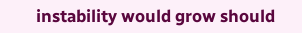instability would grow should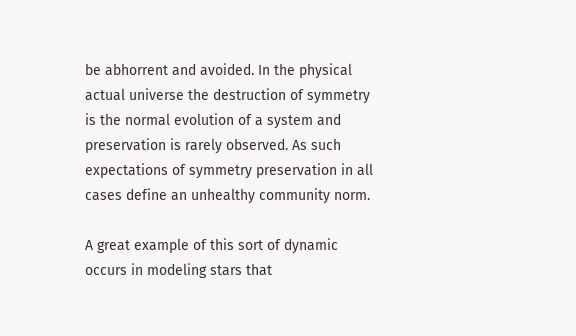be abhorrent and avoided. In the physical actual universe the destruction of symmetry is the normal evolution of a system and preservation is rarely observed. As such expectations of symmetry preservation in all cases define an unhealthy community norm.

A great example of this sort of dynamic occurs in modeling stars that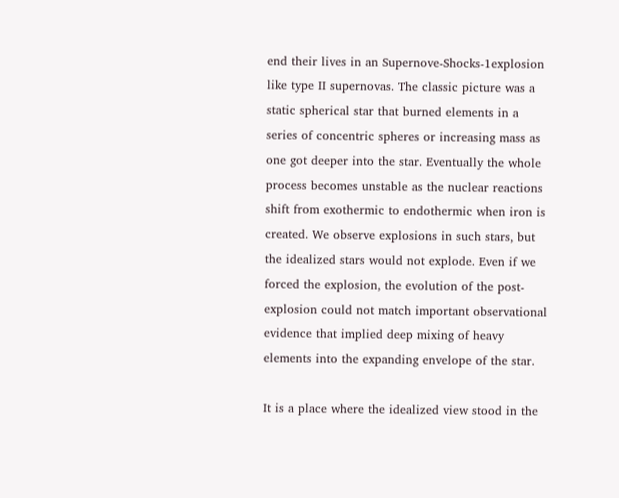end their lives in an Supernove-Shocks-1explosion like type II supernovas. The classic picture was a static spherical star that burned elements in a series of concentric spheres or increasing mass as one got deeper into the star. Eventually the whole process becomes unstable as the nuclear reactions shift from exothermic to endothermic when iron is created. We observe explosions in such stars, but the idealized stars would not explode. Even if we forced the explosion, the evolution of the post-explosion could not match important observational evidence that implied deep mixing of heavy elements into the expanding envelope of the star.

It is a place where the idealized view stood in the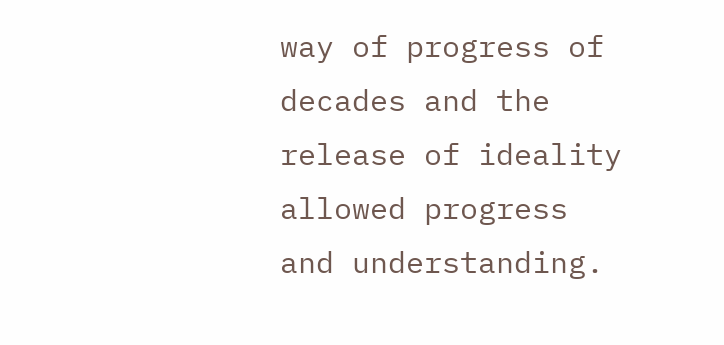way of progress of decades and the release of ideality allowed progress and understanding.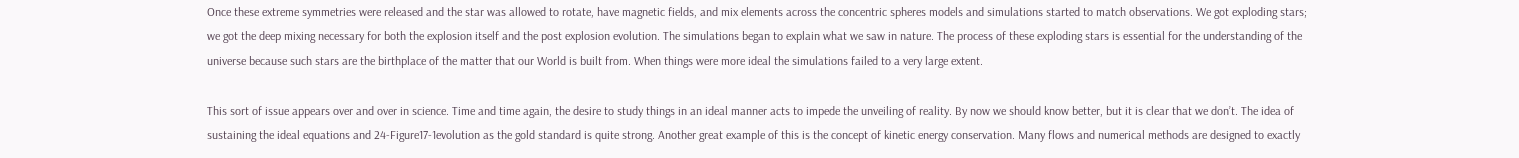Once these extreme symmetries were released and the star was allowed to rotate, have magnetic fields, and mix elements across the concentric spheres models and simulations started to match observations. We got exploding stars; we got the deep mixing necessary for both the explosion itself and the post explosion evolution. The simulations began to explain what we saw in nature. The process of these exploding stars is essential for the understanding of the universe because such stars are the birthplace of the matter that our World is built from. When things were more ideal the simulations failed to a very large extent.

This sort of issue appears over and over in science. Time and time again, the desire to study things in an ideal manner acts to impede the unveiling of reality. By now we should know better, but it is clear that we don’t. The idea of sustaining the ideal equations and 24-Figure17-1evolution as the gold standard is quite strong. Another great example of this is the concept of kinetic energy conservation. Many flows and numerical methods are designed to exactly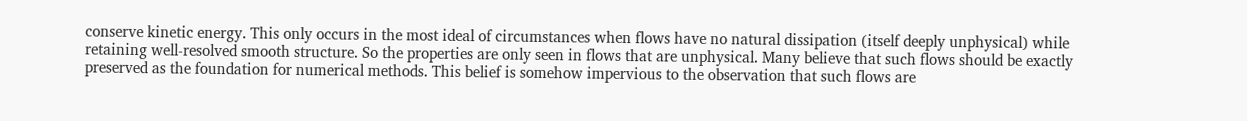conserve kinetic energy. This only occurs in the most ideal of circumstances when flows have no natural dissipation (itself deeply unphysical) while retaining well-resolved smooth structure. So the properties are only seen in flows that are unphysical. Many believe that such flows should be exactly preserved as the foundation for numerical methods. This belief is somehow impervious to the observation that such flows are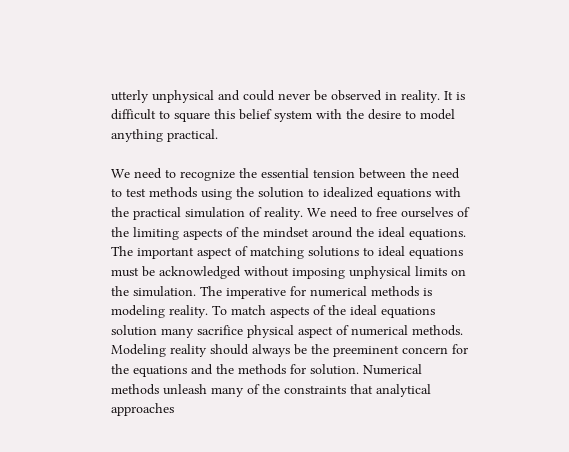utterly unphysical and could never be observed in reality. It is difficult to square this belief system with the desire to model anything practical.

We need to recognize the essential tension between the need to test methods using the solution to idealized equations with the practical simulation of reality. We need to free ourselves of the limiting aspects of the mindset around the ideal equations. The important aspect of matching solutions to ideal equations must be acknowledged without imposing unphysical limits on the simulation. The imperative for numerical methods is modeling reality. To match aspects of the ideal equations solution many sacrifice physical aspect of numerical methods. Modeling reality should always be the preeminent concern for the equations and the methods for solution. Numerical methods unleash many of the constraints that analytical approaches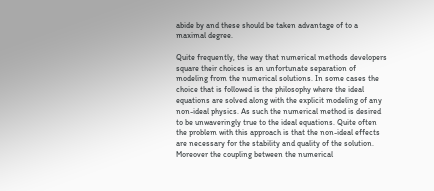abide by and these should be taken advantage of to a maximal degree.

Quite frequently, the way that numerical methods developers square their choices is an unfortunate separation of modeling from the numerical solutions. In some cases the choice that is followed is the philosophy where the ideal equations are solved along with the explicit modeling of any non-ideal physics. As such the numerical method is desired to be unwaveringly true to the ideal equations. Quite often the problem with this approach is that the non-ideal effects are necessary for the stability and quality of the solution. Moreover the coupling between the numerical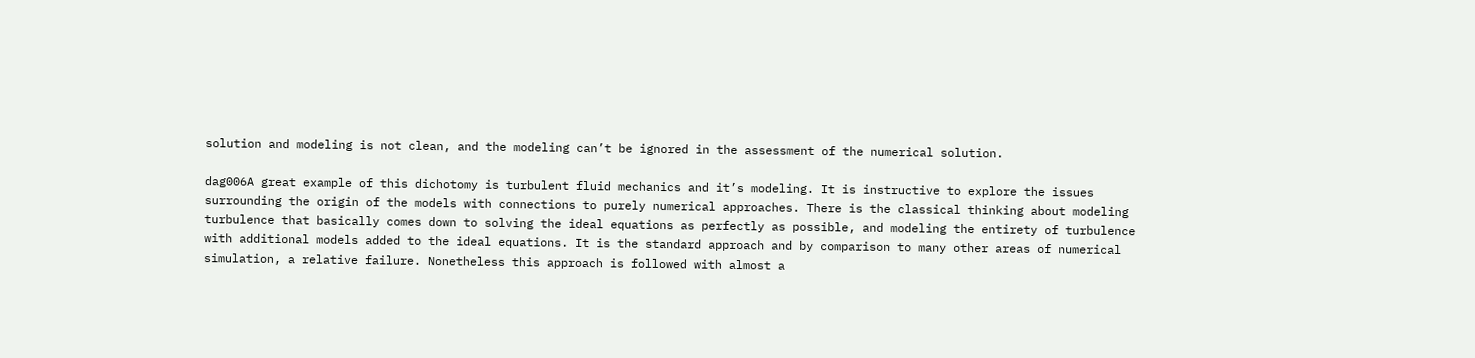solution and modeling is not clean, and the modeling can’t be ignored in the assessment of the numerical solution.

dag006A great example of this dichotomy is turbulent fluid mechanics and it’s modeling. It is instructive to explore the issues surrounding the origin of the models with connections to purely numerical approaches. There is the classical thinking about modeling turbulence that basically comes down to solving the ideal equations as perfectly as possible, and modeling the entirety of turbulence with additional models added to the ideal equations. It is the standard approach and by comparison to many other areas of numerical simulation, a relative failure. Nonetheless this approach is followed with almost a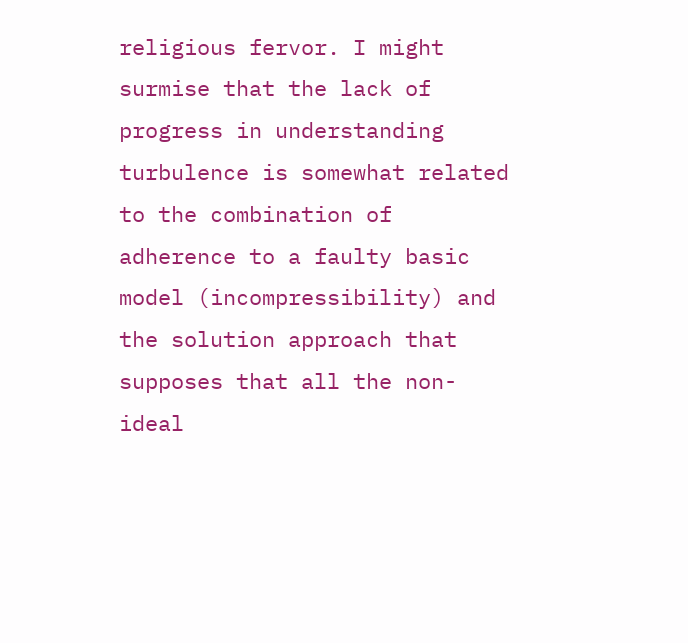religious fervor. I might surmise that the lack of progress in understanding turbulence is somewhat related to the combination of adherence to a faulty basic model (incompressibility) and the solution approach that supposes that all the non-ideal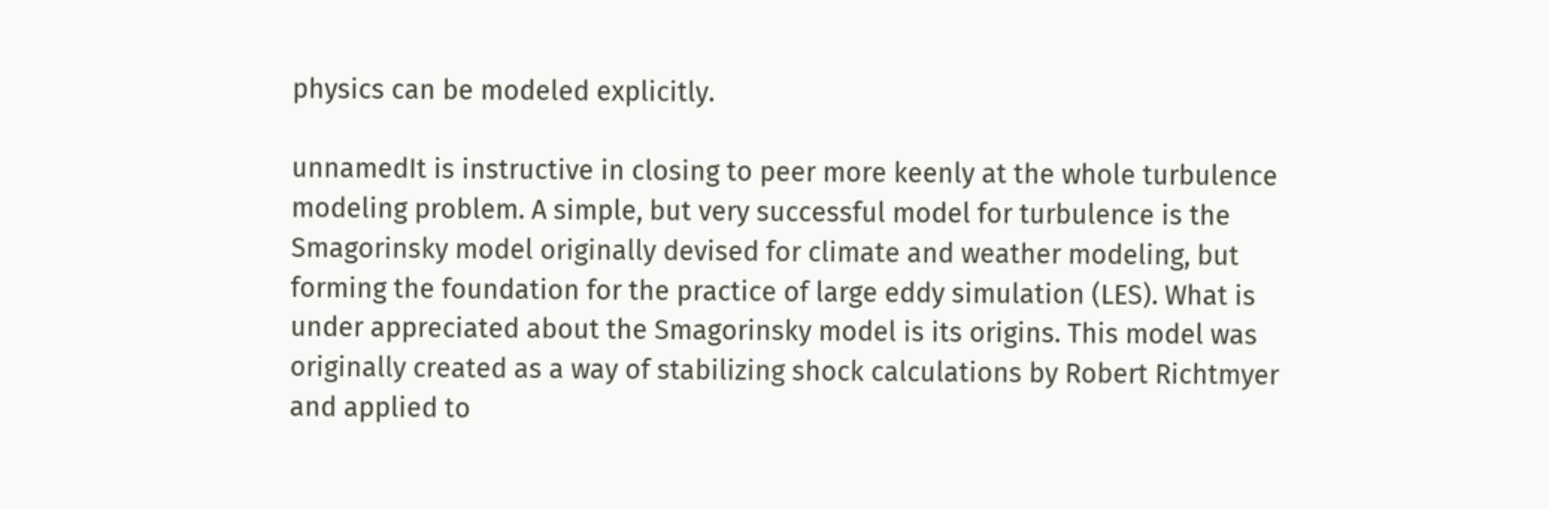physics can be modeled explicitly.

unnamedIt is instructive in closing to peer more keenly at the whole turbulence modeling problem. A simple, but very successful model for turbulence is the Smagorinsky model originally devised for climate and weather modeling, but forming the foundation for the practice of large eddy simulation (LES). What is under appreciated about the Smagorinsky model is its origins. This model was originally created as a way of stabilizing shock calculations by Robert Richtmyer and applied to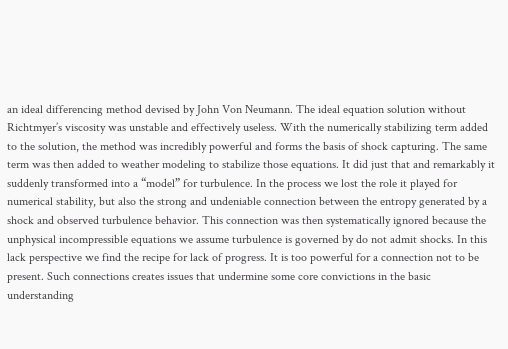an ideal differencing method devised by John Von Neumann. The ideal equation solution without Richtmyer’s viscosity was unstable and effectively useless. With the numerically stabilizing term added to the solution, the method was incredibly powerful and forms the basis of shock capturing. The same term was then added to weather modeling to stabilize those equations. It did just that and remarkably it suddenly transformed into a “model” for turbulence. In the process we lost the role it played for numerical stability, but also the strong and undeniable connection between the entropy generated by a shock and observed turbulence behavior. This connection was then systematically ignored because the unphysical incompressible equations we assume turbulence is governed by do not admit shocks. In this lack perspective we find the recipe for lack of progress. It is too powerful for a connection not to be present. Such connections creates issues that undermine some core convictions in the basic understanding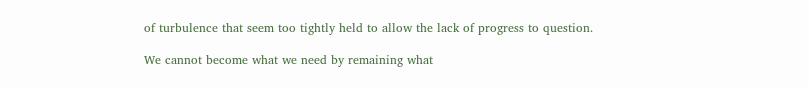of turbulence that seem too tightly held to allow the lack of progress to question.

We cannot become what we need by remaining what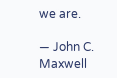we are.

― John C. Maxwell